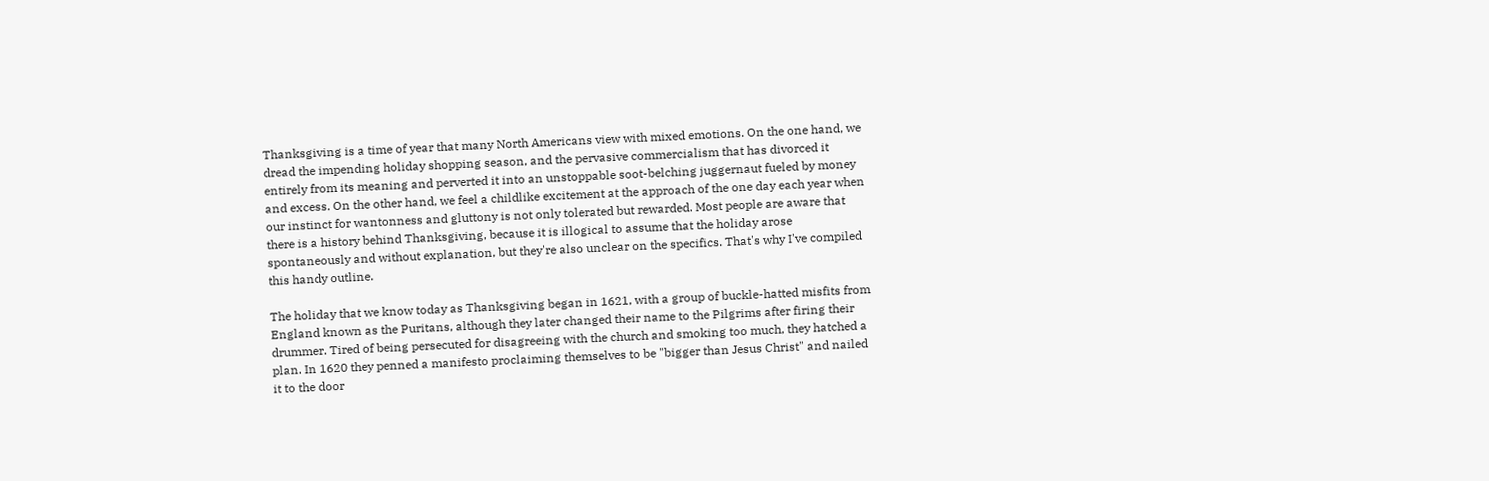Thanksgiving is a time of year that many North Americans view with mixed emotions. On the one hand, we dread the impending holiday shopping season, and the pervasive commercialism that has divorced it entirely from its meaning and perverted it into an unstoppable soot-belching juggernaut fueled by money and excess. On the other hand, we feel a childlike excitement at the approach of the one day each year when our instinct for wantonness and gluttony is not only tolerated but rewarded. Most people are aware that there is a history behind Thanksgiving, because it is illogical to assume that the holiday arose spontaneously and without explanation, but they're also unclear on the specifics. That's why I've compiled this handy outline.

The holiday that we know today as Thanksgiving began in 1621, with a group of buckle-hatted misfits from England known as the Puritans, although they later changed their name to the Pilgrims after firing their drummer. Tired of being persecuted for disagreeing with the church and smoking too much, they hatched a plan. In 1620 they penned a manifesto proclaiming themselves to be "bigger than Jesus Christ" and nailed it to the door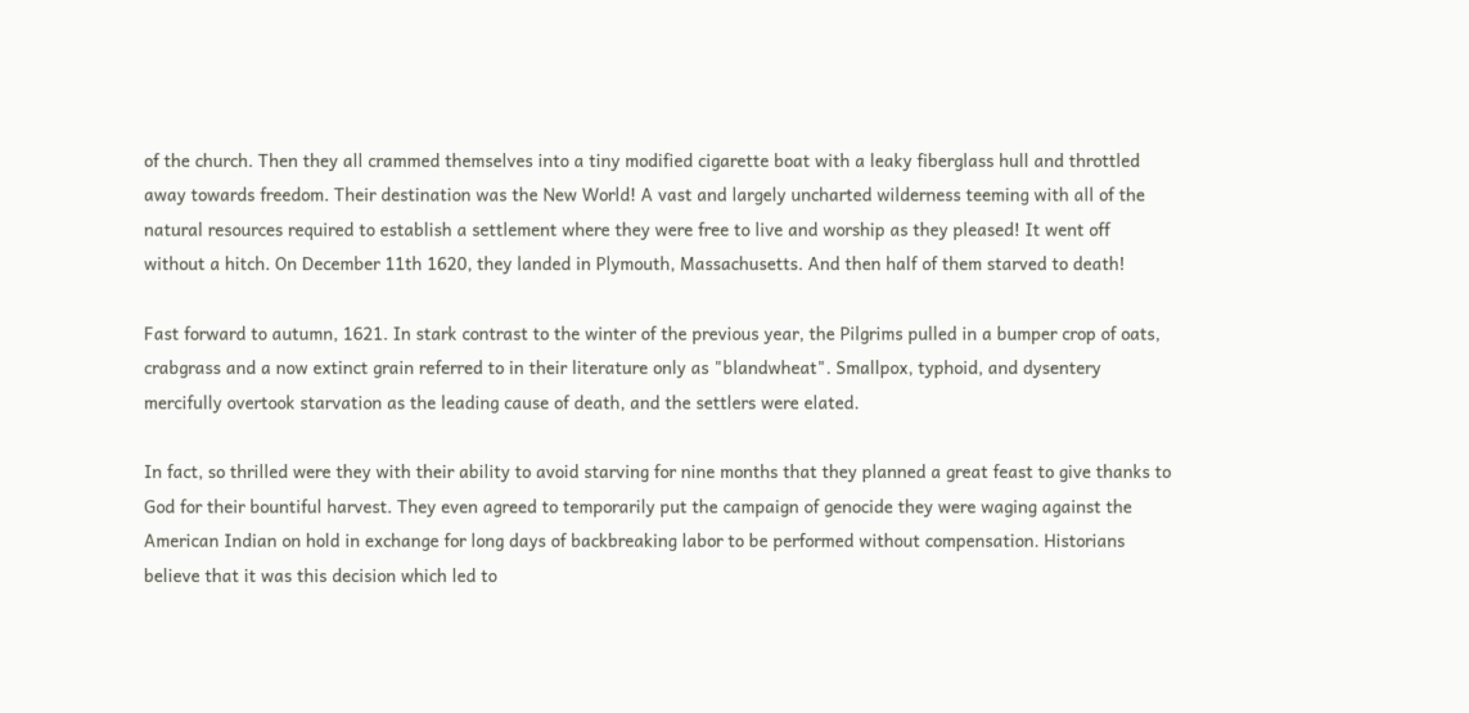of the church. Then they all crammed themselves into a tiny modified cigarette boat with a leaky fiberglass hull and throttled away towards freedom. Their destination was the New World! A vast and largely uncharted wilderness teeming with all of the natural resources required to establish a settlement where they were free to live and worship as they pleased! It went off without a hitch. On December 11th 1620, they landed in Plymouth, Massachusetts. And then half of them starved to death!

Fast forward to autumn, 1621. In stark contrast to the winter of the previous year, the Pilgrims pulled in a bumper crop of oats, crabgrass and a now extinct grain referred to in their literature only as "blandwheat". Smallpox, typhoid, and dysentery mercifully overtook starvation as the leading cause of death, and the settlers were elated.

In fact, so thrilled were they with their ability to avoid starving for nine months that they planned a great feast to give thanks to God for their bountiful harvest. They even agreed to temporarily put the campaign of genocide they were waging against the American Indian on hold in exchange for long days of backbreaking labor to be performed without compensation. Historians believe that it was this decision which led to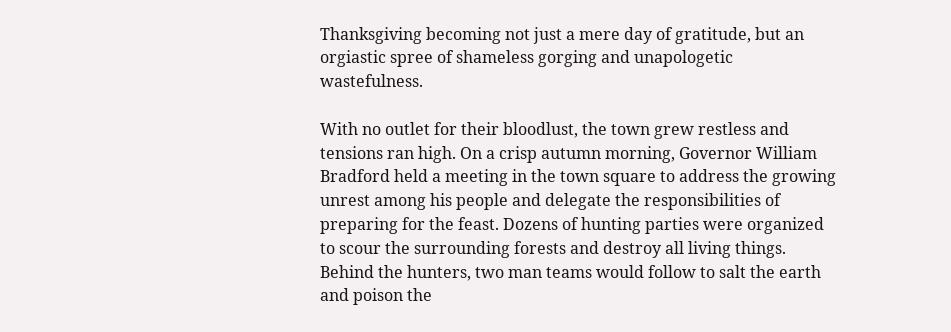Thanksgiving becoming not just a mere day of gratitude, but an orgiastic spree of shameless gorging and unapologetic wastefulness.

With no outlet for their bloodlust, the town grew restless and tensions ran high. On a crisp autumn morning, Governor William Bradford held a meeting in the town square to address the growing unrest among his people and delegate the responsibilities of preparing for the feast. Dozens of hunting parties were organized to scour the surrounding forests and destroy all living things. Behind the hunters, two man teams would follow to salt the earth and poison the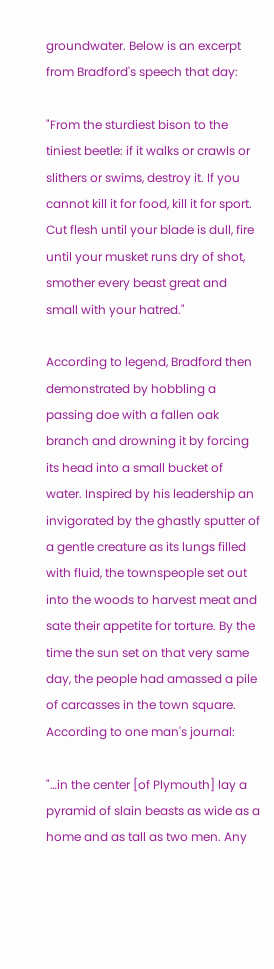groundwater. Below is an excerpt from Bradford's speech that day:

"From the sturdiest bison to the tiniest beetle: if it walks or crawls or slithers or swims, destroy it. If you cannot kill it for food, kill it for sport. Cut flesh until your blade is dull, fire until your musket runs dry of shot, smother every beast great and small with your hatred."

According to legend, Bradford then demonstrated by hobbling a passing doe with a fallen oak branch and drowning it by forcing its head into a small bucket of water. Inspired by his leadership an invigorated by the ghastly sputter of a gentle creature as its lungs filled with fluid, the townspeople set out into the woods to harvest meat and sate their appetite for torture. By the time the sun set on that very same day, the people had amassed a pile of carcasses in the town square. According to one man's journal:

"…in the center [of Plymouth] lay a pyramid of slain beasts as wide as a home and as tall as two men. Any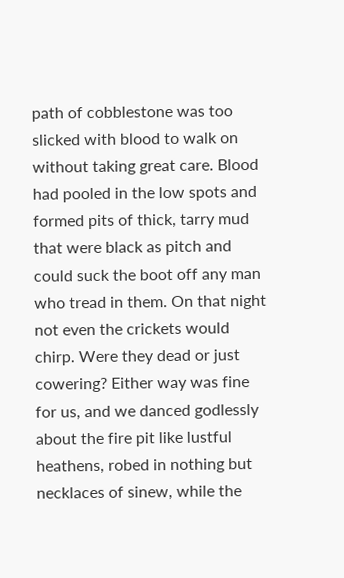path of cobblestone was too slicked with blood to walk on without taking great care. Blood had pooled in the low spots and formed pits of thick, tarry mud that were black as pitch and could suck the boot off any man who tread in them. On that night not even the crickets would chirp. Were they dead or just cowering? Either way was fine for us, and we danced godlessly about the fire pit like lustful heathens, robed in nothing but necklaces of sinew, while the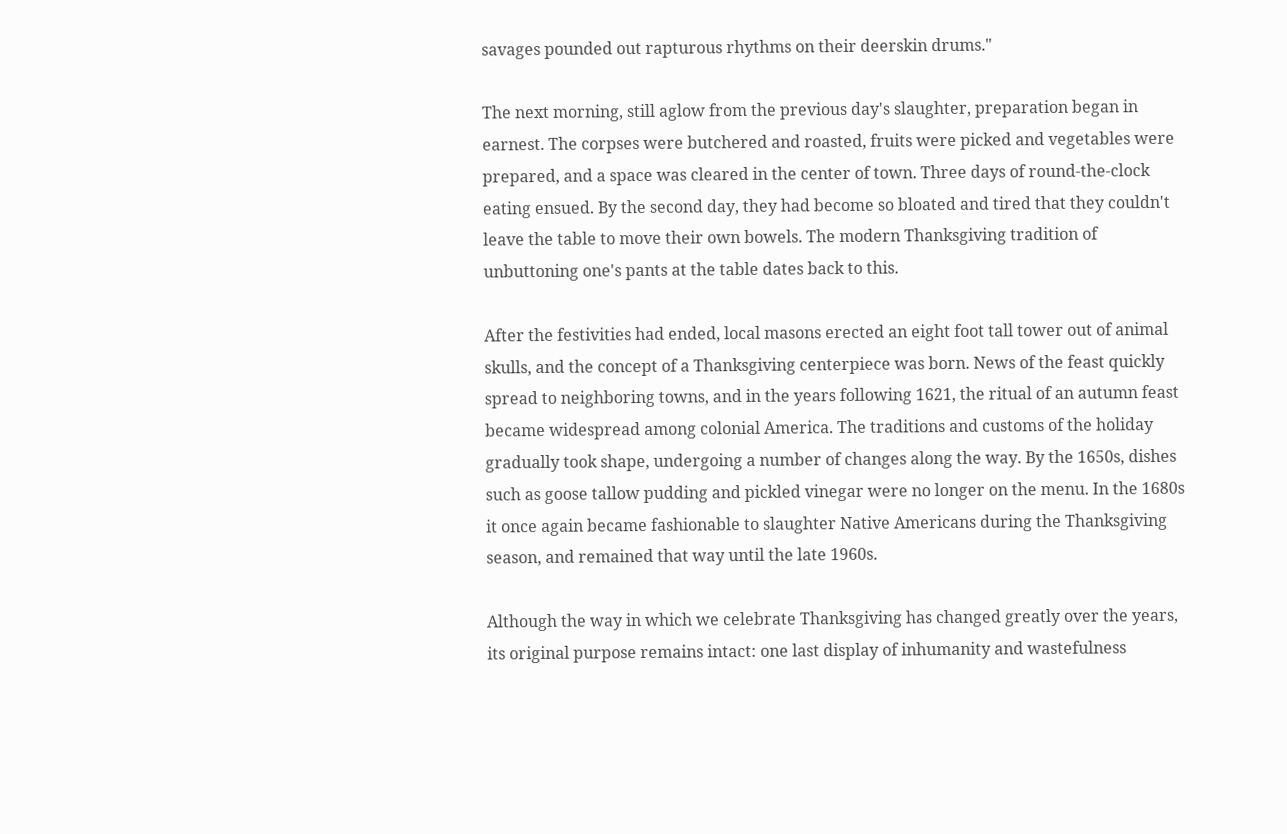savages pounded out rapturous rhythms on their deerskin drums."

The next morning, still aglow from the previous day's slaughter, preparation began in earnest. The corpses were butchered and roasted, fruits were picked and vegetables were prepared, and a space was cleared in the center of town. Three days of round-the-clock eating ensued. By the second day, they had become so bloated and tired that they couldn't leave the table to move their own bowels. The modern Thanksgiving tradition of unbuttoning one's pants at the table dates back to this.

After the festivities had ended, local masons erected an eight foot tall tower out of animal skulls, and the concept of a Thanksgiving centerpiece was born. News of the feast quickly spread to neighboring towns, and in the years following 1621, the ritual of an autumn feast became widespread among colonial America. The traditions and customs of the holiday gradually took shape, undergoing a number of changes along the way. By the 1650s, dishes such as goose tallow pudding and pickled vinegar were no longer on the menu. In the 1680s it once again became fashionable to slaughter Native Americans during the Thanksgiving season, and remained that way until the late 1960s.

Although the way in which we celebrate Thanksgiving has changed greatly over the years, its original purpose remains intact: one last display of inhumanity and wastefulness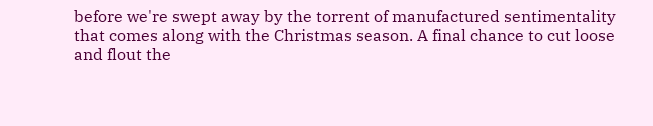before we're swept away by the torrent of manufactured sentimentality that comes along with the Christmas season. A final chance to cut loose and flout the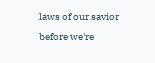laws of our savior before we're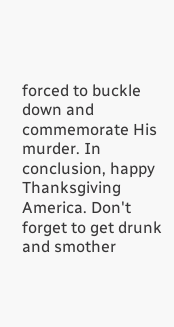forced to buckle down and commemorate His murder. In conclusion, happy Thanksgiving America. Don't forget to get drunk and smother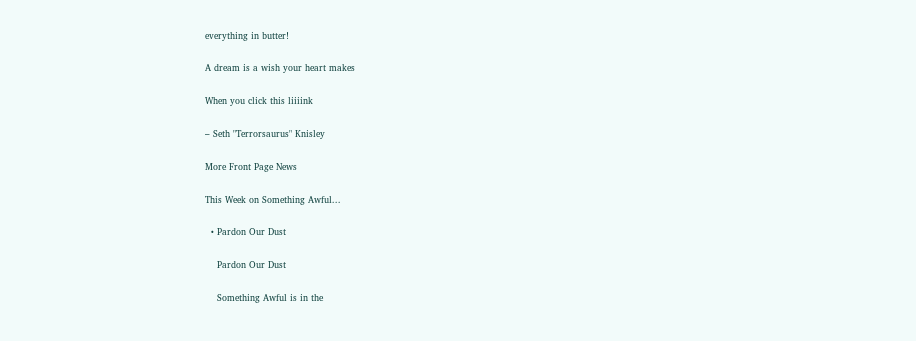everything in butter!

A dream is a wish your heart makes

When you click this liiiink

– Seth "Terrorsaurus" Knisley

More Front Page News

This Week on Something Awful...

  • Pardon Our Dust

    Pardon Our Dust

    Something Awful is in the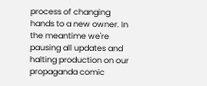process of changing hands to a new owner. In the meantime we're pausing all updates and halting production on our propaganda comic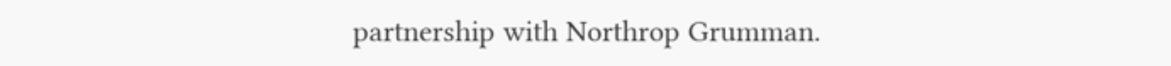partnership with Northrop Grumman.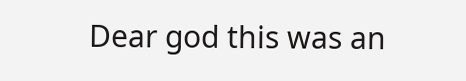Dear god this was an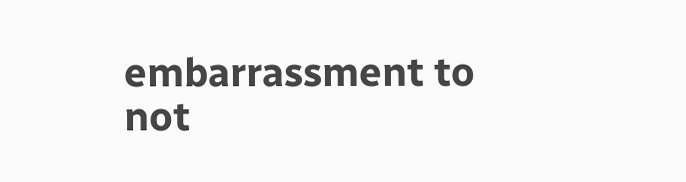embarrassment to not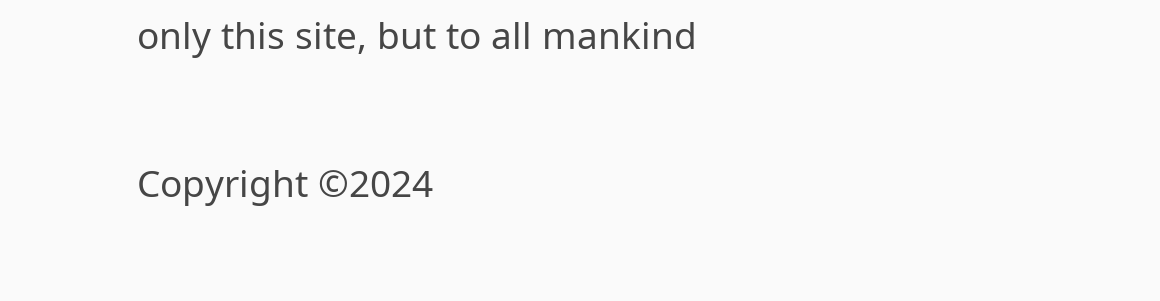only this site, but to all mankind

Copyright ©2024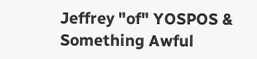Jeffrey "of" YOSPOS & Something Awful